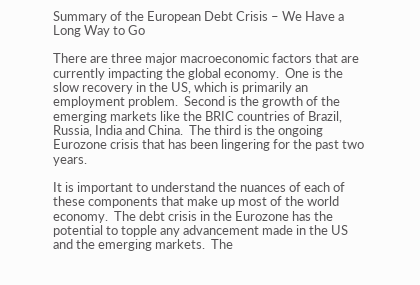Summary of the European Debt Crisis – We Have a Long Way to Go

There are three major macroeconomic factors that are currently impacting the global economy.  One is the slow recovery in the US, which is primarily an employment problem.  Second is the growth of the emerging markets like the BRIC countries of Brazil, Russia, India and China.  The third is the ongoing Eurozone crisis that has been lingering for the past two years.

It is important to understand the nuances of each of these components that make up most of the world economy.  The debt crisis in the Eurozone has the potential to topple any advancement made in the US and the emerging markets.  The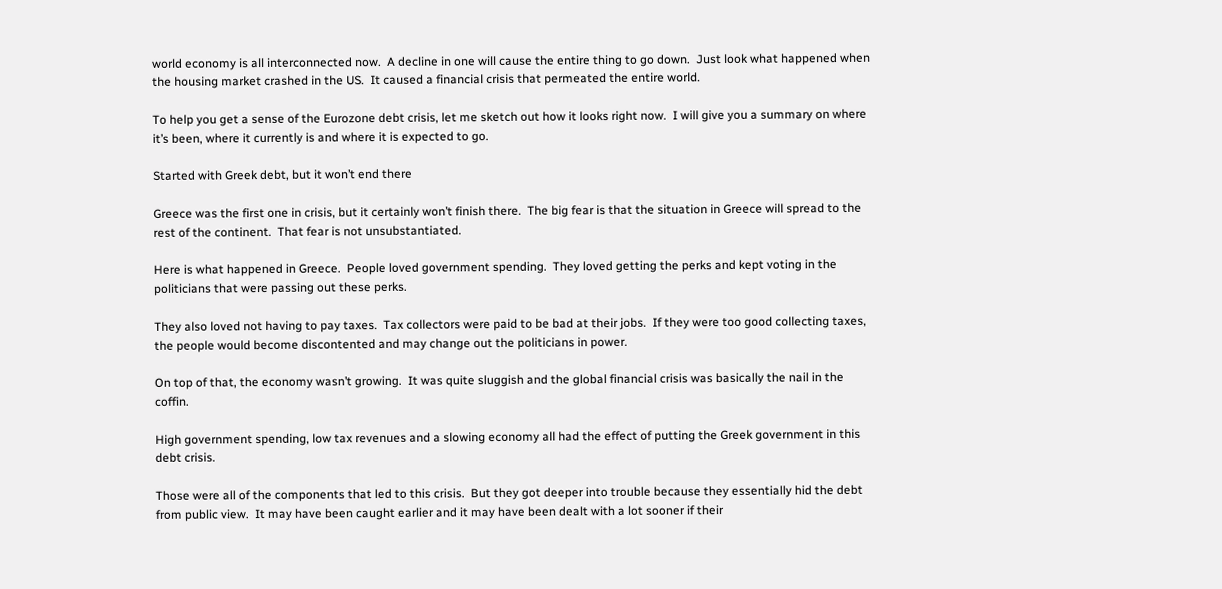world economy is all interconnected now.  A decline in one will cause the entire thing to go down.  Just look what happened when the housing market crashed in the US.  It caused a financial crisis that permeated the entire world.

To help you get a sense of the Eurozone debt crisis, let me sketch out how it looks right now.  I will give you a summary on where it’s been, where it currently is and where it is expected to go.

Started with Greek debt, but it won’t end there

Greece was the first one in crisis, but it certainly won’t finish there.  The big fear is that the situation in Greece will spread to the rest of the continent.  That fear is not unsubstantiated.

Here is what happened in Greece.  People loved government spending.  They loved getting the perks and kept voting in the politicians that were passing out these perks.

They also loved not having to pay taxes.  Tax collectors were paid to be bad at their jobs.  If they were too good collecting taxes, the people would become discontented and may change out the politicians in power.

On top of that, the economy wasn’t growing.  It was quite sluggish and the global financial crisis was basically the nail in the coffin.

High government spending, low tax revenues and a slowing economy all had the effect of putting the Greek government in this debt crisis.

Those were all of the components that led to this crisis.  But they got deeper into trouble because they essentially hid the debt from public view.  It may have been caught earlier and it may have been dealt with a lot sooner if their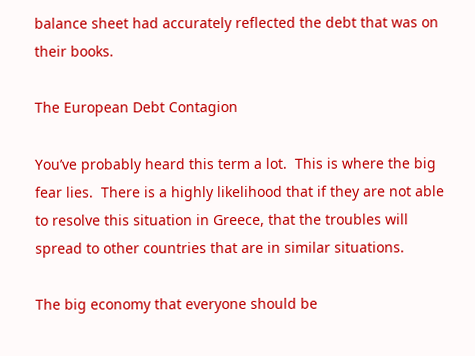balance sheet had accurately reflected the debt that was on their books.

The European Debt Contagion

You’ve probably heard this term a lot.  This is where the big fear lies.  There is a highly likelihood that if they are not able to resolve this situation in Greece, that the troubles will spread to other countries that are in similar situations.

The big economy that everyone should be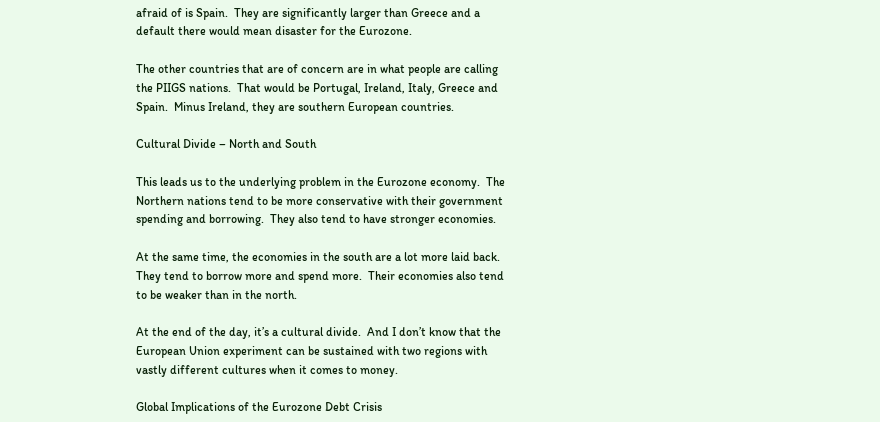afraid of is Spain.  They are significantly larger than Greece and a default there would mean disaster for the Eurozone.

The other countries that are of concern are in what people are calling the PIIGS nations.  That would be Portugal, Ireland, Italy, Greece and Spain.  Minus Ireland, they are southern European countries.

Cultural Divide – North and South

This leads us to the underlying problem in the Eurozone economy.  The Northern nations tend to be more conservative with their government spending and borrowing.  They also tend to have stronger economies.

At the same time, the economies in the south are a lot more laid back.  They tend to borrow more and spend more.  Their economies also tend to be weaker than in the north.

At the end of the day, it’s a cultural divide.  And I don’t know that the European Union experiment can be sustained with two regions with vastly different cultures when it comes to money.

Global Implications of the Eurozone Debt Crisis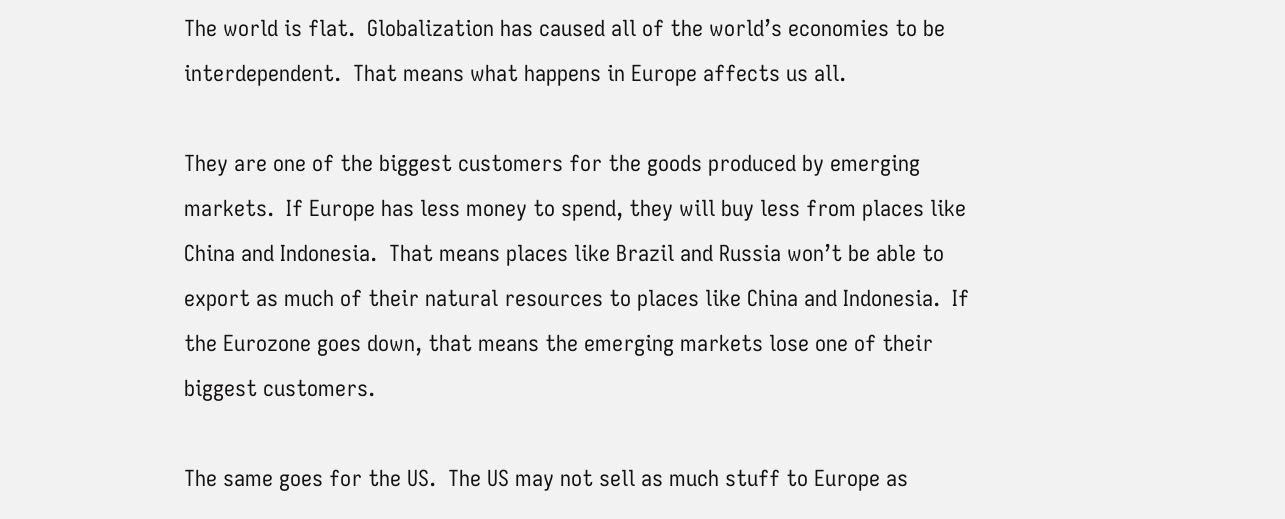The world is flat.  Globalization has caused all of the world’s economies to be interdependent.  That means what happens in Europe affects us all.

They are one of the biggest customers for the goods produced by emerging markets.  If Europe has less money to spend, they will buy less from places like China and Indonesia.  That means places like Brazil and Russia won’t be able to export as much of their natural resources to places like China and Indonesia.  If the Eurozone goes down, that means the emerging markets lose one of their biggest customers.

The same goes for the US.  The US may not sell as much stuff to Europe as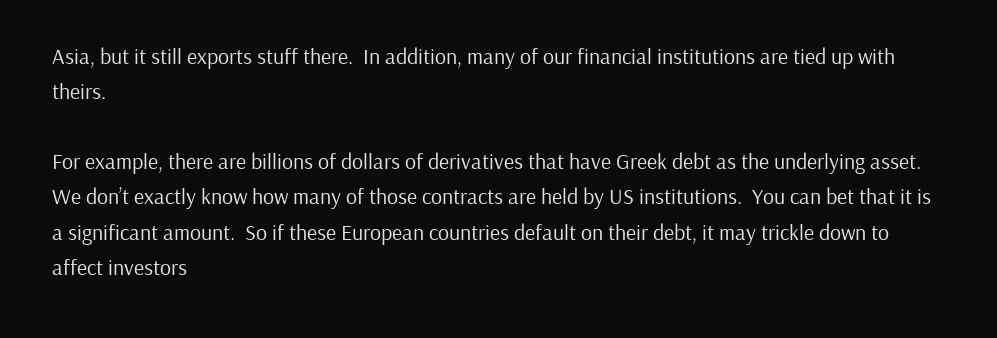Asia, but it still exports stuff there.  In addition, many of our financial institutions are tied up with theirs.

For example, there are billions of dollars of derivatives that have Greek debt as the underlying asset.  We don’t exactly know how many of those contracts are held by US institutions.  You can bet that it is a significant amount.  So if these European countries default on their debt, it may trickle down to affect investors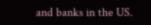and banks in the US.